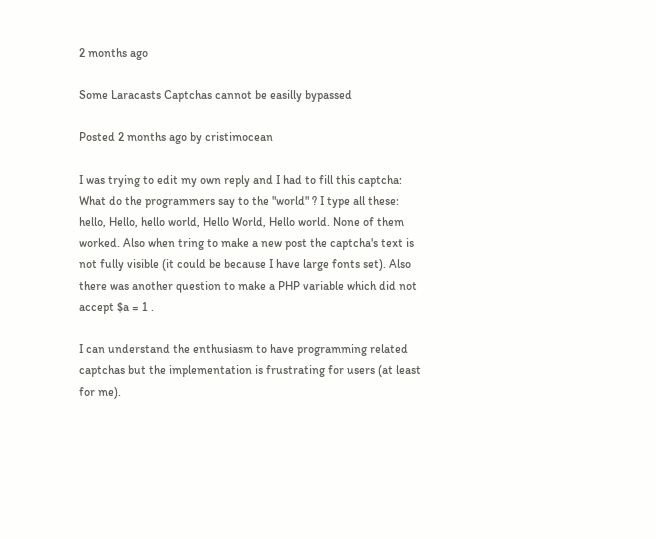2 months ago

Some Laracasts Captchas cannot be easilly bypassed

Posted 2 months ago by cristimocean

I was trying to edit my own reply and I had to fill this captcha: What do the programmers say to the "world" ? I type all these: hello, Hello, hello world, Hello World, Hello world. None of them worked. Also when tring to make a new post the captcha's text is not fully visible (it could be because I have large fonts set). Also there was another question to make a PHP variable which did not accept $a = 1 .

I can understand the enthusiasm to have programming related captchas but the implementation is frustrating for users (at least for me).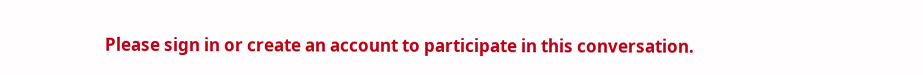Please sign in or create an account to participate in this conversation.